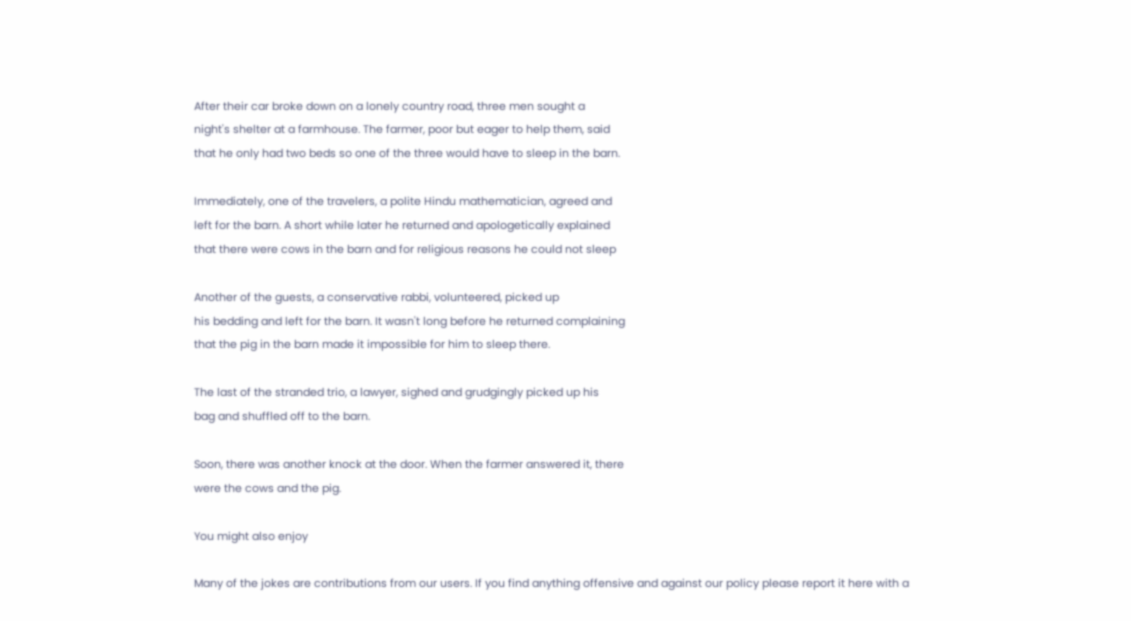After their car broke down on a lonely country road, three men sought a
night's shelter at a farmhouse. The farmer, poor but eager to help them, said
that he only had two beds so one of the three would have to sleep in the barn.

Immediately, one of the travelers, a polite Hindu mathematician, agreed and
left for the barn. A short while later he returned and apologetically explained
that there were cows in the barn and for religious reasons he could not sleep

Another of the guests, a conservative rabbi, volunteered, picked up
his bedding and left for the barn. It wasn't long before he returned complaining
that the pig in the barn made it impossible for him to sleep there.

The last of the stranded trio, a lawyer, sighed and grudgingly picked up his
bag and shuffled off to the barn.

Soon, there was another knock at the door. When the farmer answered it, there
were the cows and the pig.

You might also enjoy

Many of the jokes are contributions from our users. If you find anything offensive and against our policy please report it here with a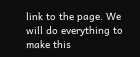link to the page. We will do everything to make this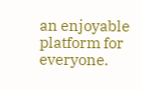an enjoyable platform for everyone.